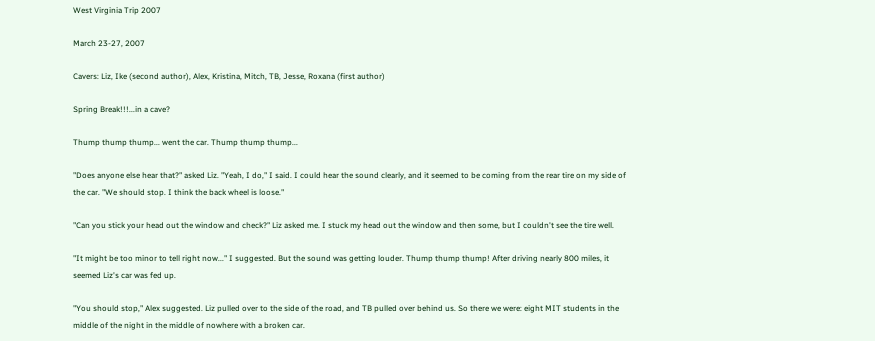West Virginia Trip 2007

March 23-27, 2007

Cavers: Liz, Ike (second author), Alex, Kristina, Mitch, TB, Jesse, Roxana (first author)

Spring Break!!!...in a cave?

Thump thump thump... went the car. Thump thump thump...

"Does anyone else hear that?" asked Liz. "Yeah, I do," I said. I could hear the sound clearly, and it seemed to be coming from the rear tire on my side of the car. "We should stop. I think the back wheel is loose."

"Can you stick your head out the window and check?" Liz asked me. I stuck my head out the window and then some, but I couldn't see the tire well.

"It might be too minor to tell right now..." I suggested. But the sound was getting louder. Thump thump thump! After driving nearly 800 miles, it seemed Liz's car was fed up.

"You should stop," Alex suggested. Liz pulled over to the side of the road, and TB pulled over behind us. So there we were: eight MIT students in the middle of the night in the middle of nowhere with a broken car.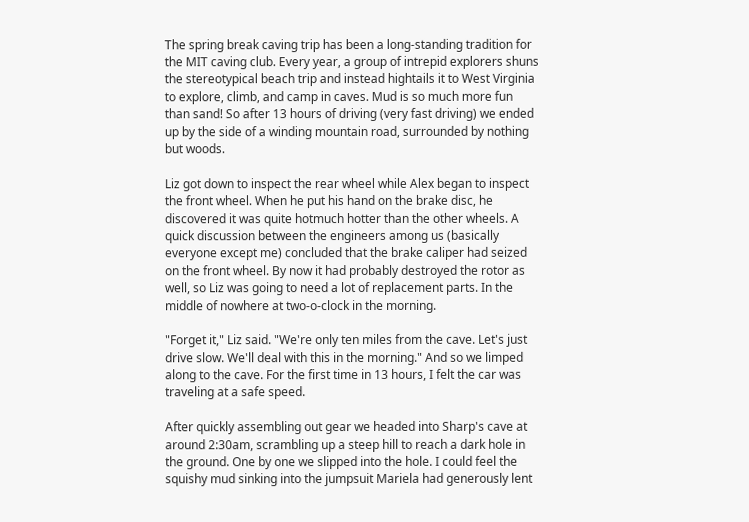The spring break caving trip has been a long-standing tradition for the MIT caving club. Every year, a group of intrepid explorers shuns the stereotypical beach trip and instead hightails it to West Virginia to explore, climb, and camp in caves. Mud is so much more fun than sand! So after 13 hours of driving (very fast driving) we ended up by the side of a winding mountain road, surrounded by nothing but woods.

Liz got down to inspect the rear wheel while Alex began to inspect the front wheel. When he put his hand on the brake disc, he discovered it was quite hotmuch hotter than the other wheels. A quick discussion between the engineers among us (basically everyone except me) concluded that the brake caliper had seized on the front wheel. By now it had probably destroyed the rotor as well, so Liz was going to need a lot of replacement parts. In the middle of nowhere at two-o-clock in the morning.

"Forget it," Liz said. "We're only ten miles from the cave. Let's just drive slow. We'll deal with this in the morning." And so we limped along to the cave. For the first time in 13 hours, I felt the car was traveling at a safe speed.

After quickly assembling out gear we headed into Sharp's cave at around 2:30am, scrambling up a steep hill to reach a dark hole in the ground. One by one we slipped into the hole. I could feel the squishy mud sinking into the jumpsuit Mariela had generously lent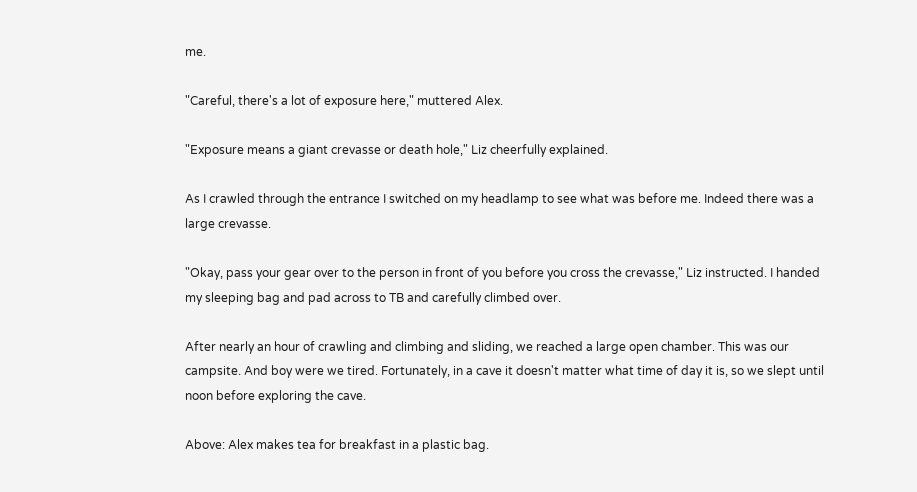me.

"Careful, there's a lot of exposure here," muttered Alex.

"Exposure means a giant crevasse or death hole," Liz cheerfully explained.

As I crawled through the entrance I switched on my headlamp to see what was before me. Indeed there was a large crevasse.

"Okay, pass your gear over to the person in front of you before you cross the crevasse," Liz instructed. I handed my sleeping bag and pad across to TB and carefully climbed over.

After nearly an hour of crawling and climbing and sliding, we reached a large open chamber. This was our campsite. And boy were we tired. Fortunately, in a cave it doesn't matter what time of day it is, so we slept until noon before exploring the cave.

Above: Alex makes tea for breakfast in a plastic bag.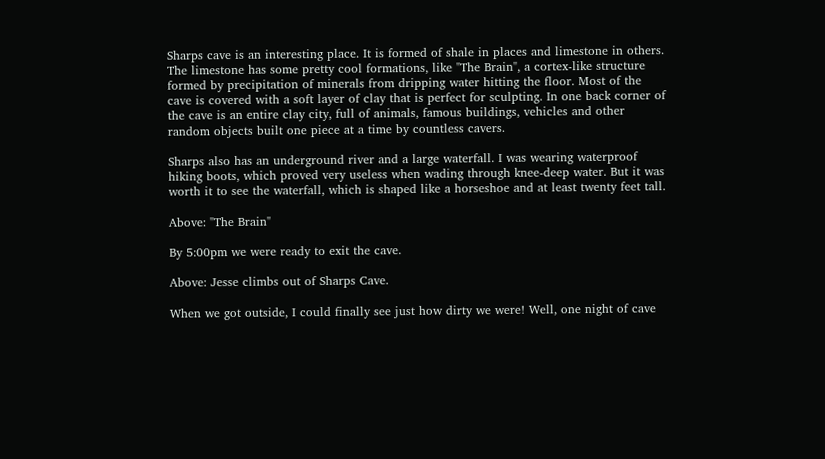Sharps cave is an interesting place. It is formed of shale in places and limestone in others. The limestone has some pretty cool formations, like "The Brain", a cortex-like structure formed by precipitation of minerals from dripping water hitting the floor. Most of the cave is covered with a soft layer of clay that is perfect for sculpting. In one back corner of the cave is an entire clay city, full of animals, famous buildings, vehicles and other random objects built one piece at a time by countless cavers.

Sharps also has an underground river and a large waterfall. I was wearing waterproof hiking boots, which proved very useless when wading through knee-deep water. But it was worth it to see the waterfall, which is shaped like a horseshoe and at least twenty feet tall.

Above: "The Brain"

By 5:00pm we were ready to exit the cave.

Above: Jesse climbs out of Sharps Cave.

When we got outside, I could finally see just how dirty we were! Well, one night of cave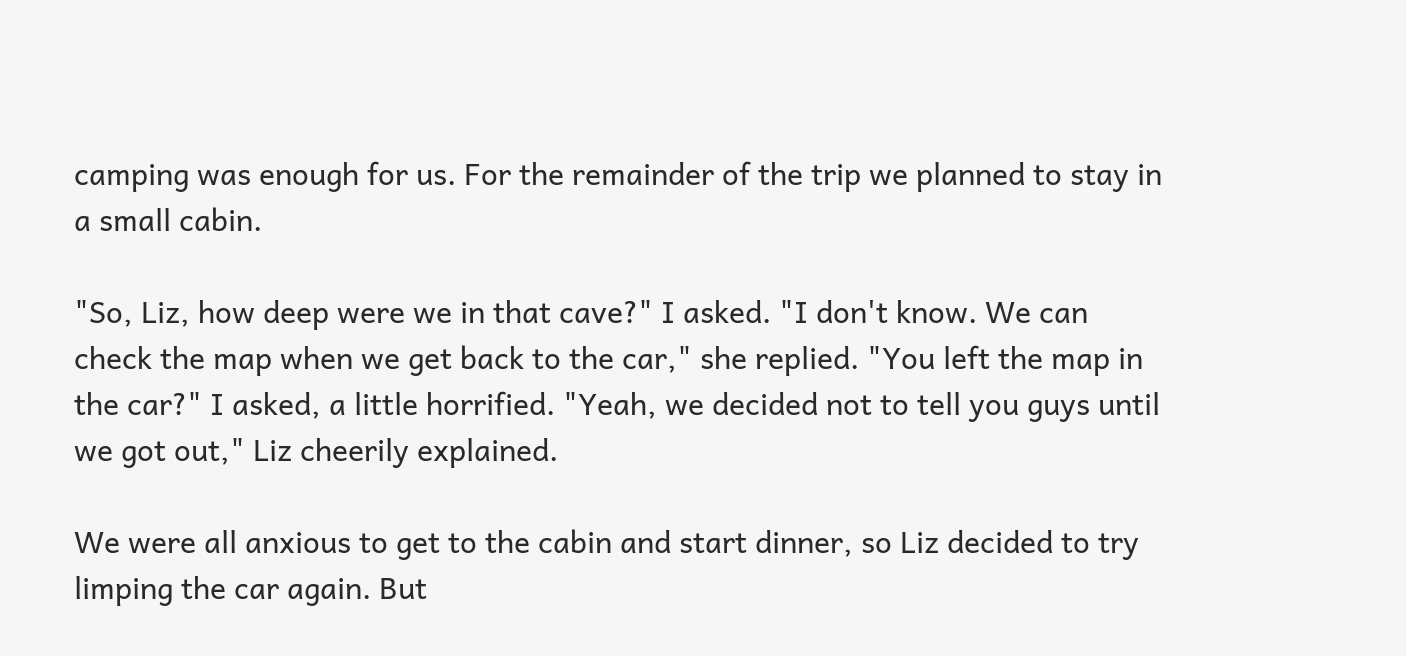camping was enough for us. For the remainder of the trip we planned to stay in a small cabin.

"So, Liz, how deep were we in that cave?" I asked. "I don't know. We can check the map when we get back to the car," she replied. "You left the map in the car?" I asked, a little horrified. "Yeah, we decided not to tell you guys until we got out," Liz cheerily explained.

We were all anxious to get to the cabin and start dinner, so Liz decided to try limping the car again. But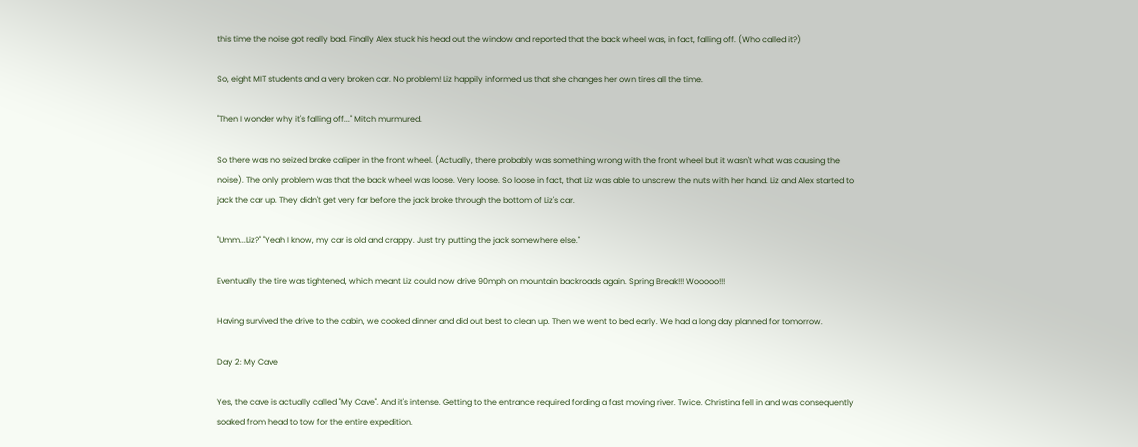this time the noise got really bad. Finally Alex stuck his head out the window and reported that the back wheel was, in fact, falling off. (Who called it?)

So, eight MIT students and a very broken car. No problem! Liz happily informed us that she changes her own tires all the time.

"Then I wonder why it's falling off..." Mitch murmured.

So there was no seized brake caliper in the front wheel. (Actually, there probably was something wrong with the front wheel but it wasn't what was causing the noise). The only problem was that the back wheel was loose. Very loose. So loose in fact, that Liz was able to unscrew the nuts with her hand. Liz and Alex started to jack the car up. They didn't get very far before the jack broke through the bottom of Liz's car.

"Umm...Liz?" "Yeah I know, my car is old and crappy. Just try putting the jack somewhere else."

Eventually the tire was tightened, which meant Liz could now drive 90mph on mountain backroads again. Spring Break!!! Wooooo!!!

Having survived the drive to the cabin, we cooked dinner and did out best to clean up. Then we went to bed early. We had a long day planned for tomorrow.

Day 2: My Cave

Yes, the cave is actually called "My Cave". And it's intense. Getting to the entrance required fording a fast moving river. Twice. Christina fell in and was consequently soaked from head to tow for the entire expedition.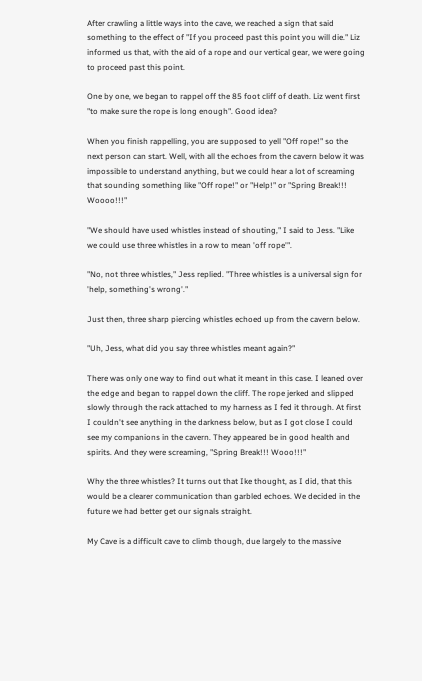After crawling a little ways into the cave, we reached a sign that said something to the effect of "If you proceed past this point you will die." Liz informed us that, with the aid of a rope and our vertical gear, we were going to proceed past this point.

One by one, we began to rappel off the 85 foot cliff of death. Liz went first "to make sure the rope is long enough". Good idea?

When you finish rappelling, you are supposed to yell "Off rope!" so the next person can start. Well, with all the echoes from the cavern below it was impossible to understand anything, but we could hear a lot of screaming that sounding something like "Off rope!" or "Help!" or "Spring Break!!! Woooo!!!"

"We should have used whistles instead of shouting," I said to Jess. "Like we could use three whistles in a row to mean 'off rope'".

"No, not three whistles," Jess replied. "Three whistles is a universal sign for 'help, something's wrong'."

Just then, three sharp piercing whistles echoed up from the cavern below.

"Uh, Jess, what did you say three whistles meant again?"

There was only one way to find out what it meant in this case. I leaned over the edge and began to rappel down the cliff. The rope jerked and slipped slowly through the rack attached to my harness as I fed it through. At first I couldn't see anything in the darkness below, but as I got close I could see my companions in the cavern. They appeared be in good health and spirits. And they were screaming, "Spring Break!!! Wooo!!!"

Why the three whistles? It turns out that Ike thought, as I did, that this would be a clearer communication than garbled echoes. We decided in the future we had better get our signals straight.

My Cave is a difficult cave to climb though, due largely to the massive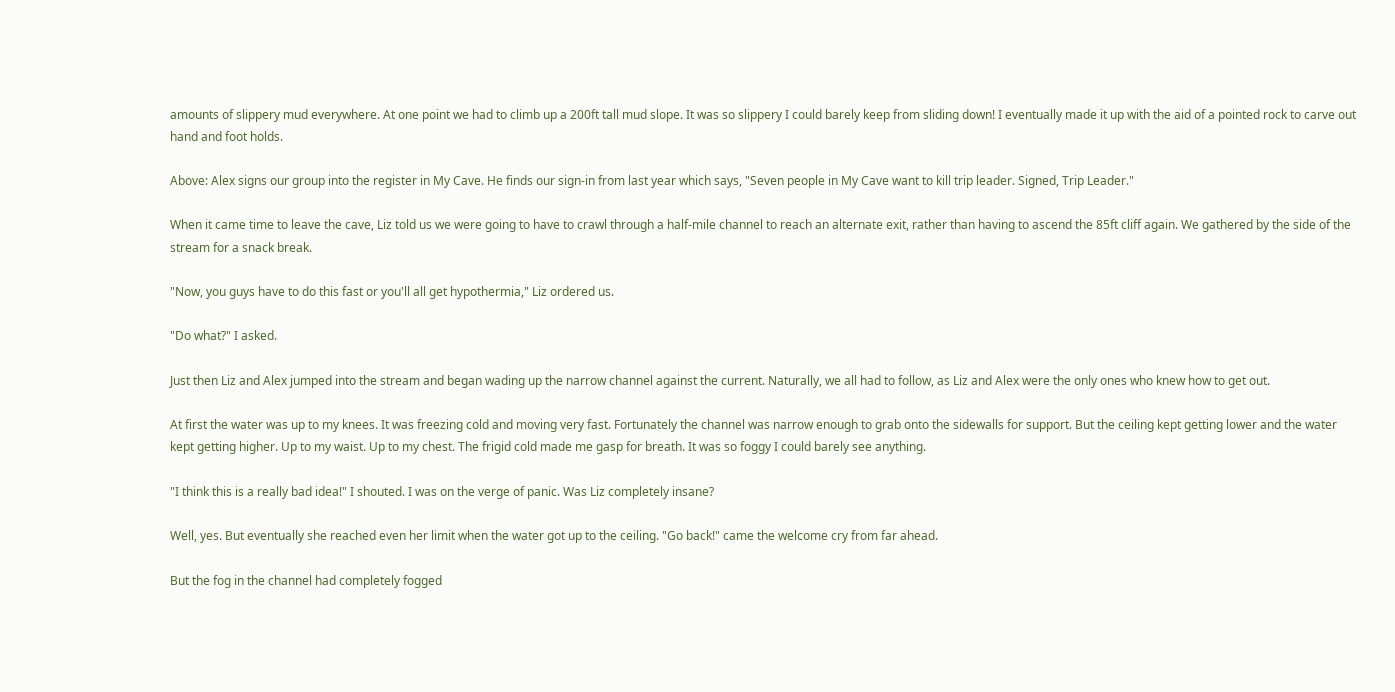amounts of slippery mud everywhere. At one point we had to climb up a 200ft tall mud slope. It was so slippery I could barely keep from sliding down! I eventually made it up with the aid of a pointed rock to carve out hand and foot holds.

Above: Alex signs our group into the register in My Cave. He finds our sign-in from last year which says, "Seven people in My Cave want to kill trip leader. Signed, Trip Leader."

When it came time to leave the cave, Liz told us we were going to have to crawl through a half-mile channel to reach an alternate exit, rather than having to ascend the 85ft cliff again. We gathered by the side of the stream for a snack break.

"Now, you guys have to do this fast or you'll all get hypothermia," Liz ordered us.

"Do what?" I asked.

Just then Liz and Alex jumped into the stream and began wading up the narrow channel against the current. Naturally, we all had to follow, as Liz and Alex were the only ones who knew how to get out.

At first the water was up to my knees. It was freezing cold and moving very fast. Fortunately the channel was narrow enough to grab onto the sidewalls for support. But the ceiling kept getting lower and the water kept getting higher. Up to my waist. Up to my chest. The frigid cold made me gasp for breath. It was so foggy I could barely see anything.

"I think this is a really bad idea!" I shouted. I was on the verge of panic. Was Liz completely insane?

Well, yes. But eventually she reached even her limit when the water got up to the ceiling. "Go back!" came the welcome cry from far ahead.

But the fog in the channel had completely fogged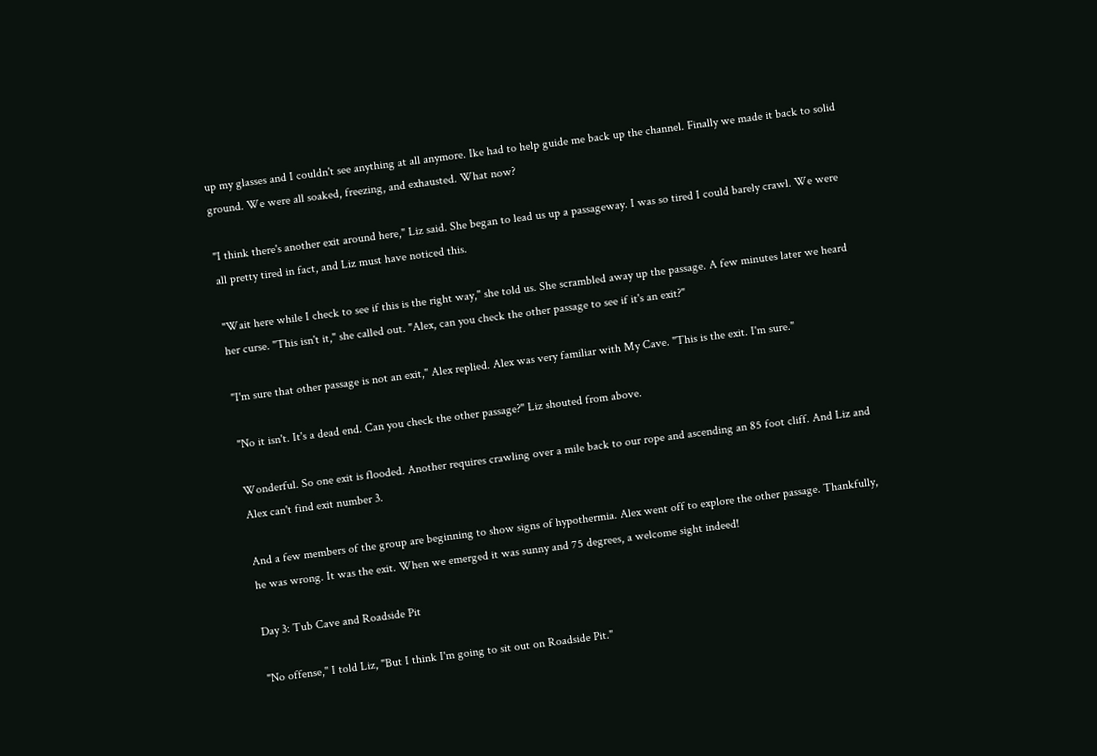up my glasses and I couldn't see anything at all anymore. Ike had to help guide me back up the channel. Finally we made it back to solid ground. We were all soaked, freezing, and exhausted. What now?

"I think there's another exit around here," Liz said. She began to lead us up a passageway. I was so tired I could barely crawl. We were all pretty tired in fact, and Liz must have noticed this.

"Wait here while I check to see if this is the right way," she told us. She scrambled away up the passage. A few minutes later we heard her curse. "This isn't it," she called out. "Alex, can you check the other passage to see if it's an exit?"

"I'm sure that other passage is not an exit," Alex replied. Alex was very familiar with My Cave. "This is the exit. I'm sure."

"No it isn't. It's a dead end. Can you check the other passage?" Liz shouted from above.

Wonderful. So one exit is flooded. Another requires crawling over a mile back to our rope and ascending an 85 foot cliff. And Liz and Alex can't find exit number 3.

And a few members of the group are beginning to show signs of hypothermia. Alex went off to explore the other passage. Thankfully, he was wrong. It was the exit. When we emerged it was sunny and 75 degrees, a welcome sight indeed!

Day 3: Tub Cave and Roadside Pit

"No offense," I told Liz, "But I think I'm going to sit out on Roadside Pit."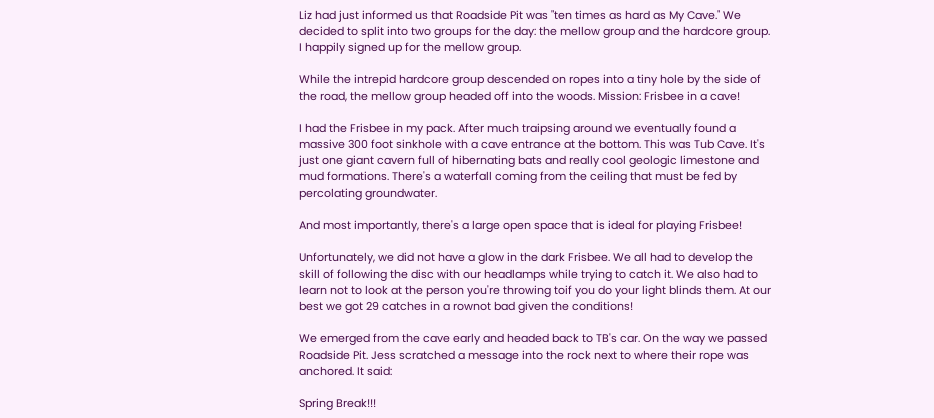Liz had just informed us that Roadside Pit was "ten times as hard as My Cave." We decided to split into two groups for the day: the mellow group and the hardcore group. I happily signed up for the mellow group.

While the intrepid hardcore group descended on ropes into a tiny hole by the side of the road, the mellow group headed off into the woods. Mission: Frisbee in a cave!

I had the Frisbee in my pack. After much traipsing around we eventually found a massive 300 foot sinkhole with a cave entrance at the bottom. This was Tub Cave. It's just one giant cavern full of hibernating bats and really cool geologic limestone and mud formations. There's a waterfall coming from the ceiling that must be fed by percolating groundwater.

And most importantly, there's a large open space that is ideal for playing Frisbee!

Unfortunately, we did not have a glow in the dark Frisbee. We all had to develop the skill of following the disc with our headlamps while trying to catch it. We also had to learn not to look at the person you're throwing toif you do your light blinds them. At our best we got 29 catches in a rownot bad given the conditions!

We emerged from the cave early and headed back to TB's car. On the way we passed Roadside Pit. Jess scratched a message into the rock next to where their rope was anchored. It said:

Spring Break!!!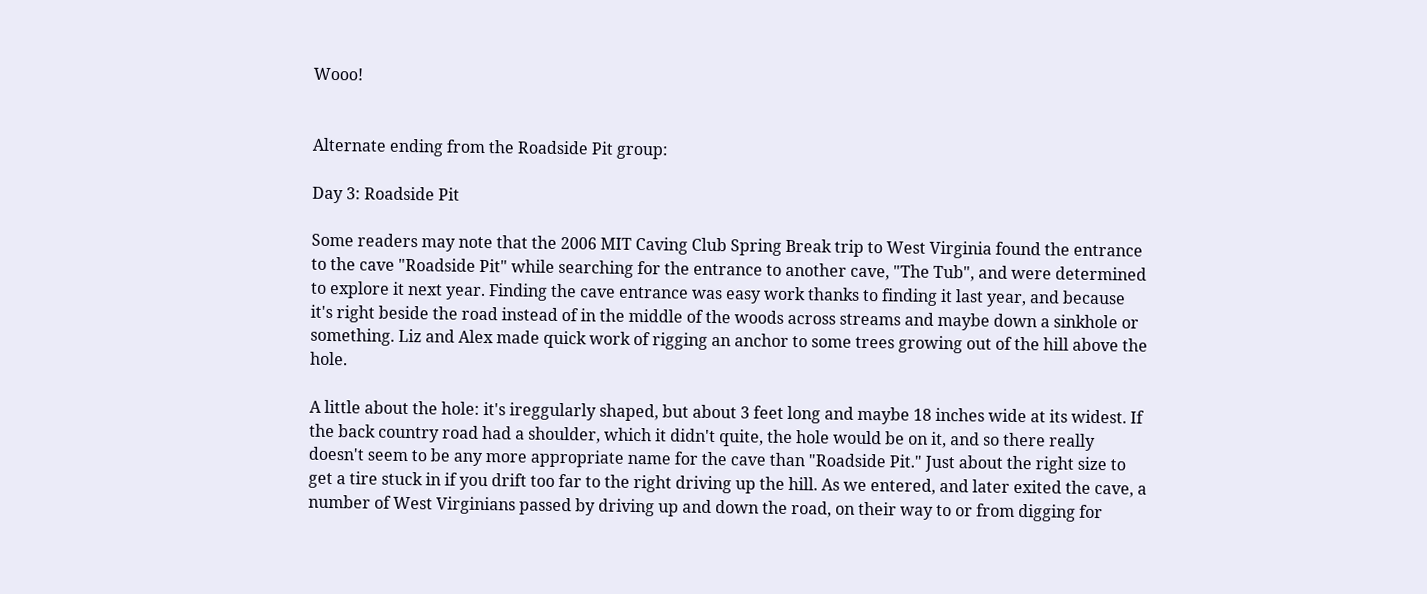Wooo!


Alternate ending from the Roadside Pit group:

Day 3: Roadside Pit

Some readers may note that the 2006 MIT Caving Club Spring Break trip to West Virginia found the entrance to the cave "Roadside Pit" while searching for the entrance to another cave, "The Tub", and were determined to explore it next year. Finding the cave entrance was easy work thanks to finding it last year, and because it's right beside the road instead of in the middle of the woods across streams and maybe down a sinkhole or something. Liz and Alex made quick work of rigging an anchor to some trees growing out of the hill above the hole.

A little about the hole: it's ireggularly shaped, but about 3 feet long and maybe 18 inches wide at its widest. If the back country road had a shoulder, which it didn't quite, the hole would be on it, and so there really doesn't seem to be any more appropriate name for the cave than "Roadside Pit." Just about the right size to get a tire stuck in if you drift too far to the right driving up the hill. As we entered, and later exited the cave, a number of West Virginians passed by driving up and down the road, on their way to or from digging for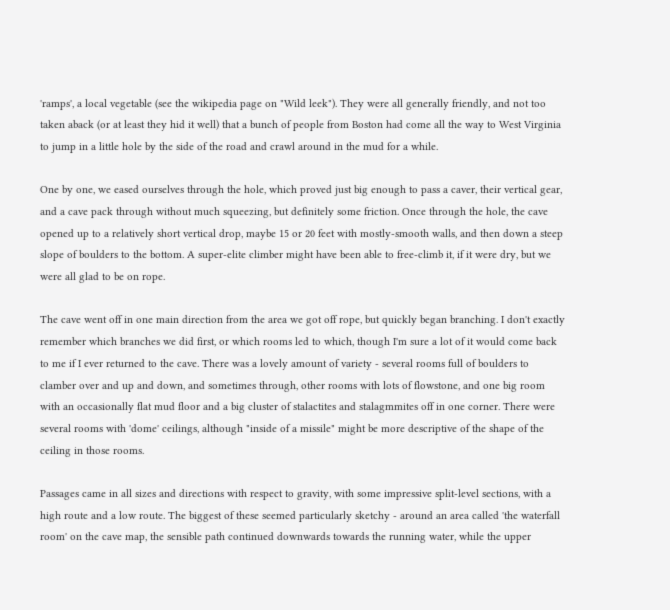'ramps', a local vegetable (see the wikipedia page on "Wild leek"). They were all generally friendly, and not too taken aback (or at least they hid it well) that a bunch of people from Boston had come all the way to West Virginia to jump in a little hole by the side of the road and crawl around in the mud for a while.

One by one, we eased ourselves through the hole, which proved just big enough to pass a caver, their vertical gear, and a cave pack through without much squeezing, but definitely some friction. Once through the hole, the cave opened up to a relatively short vertical drop, maybe 15 or 20 feet with mostly-smooth walls, and then down a steep slope of boulders to the bottom. A super-elite climber might have been able to free-climb it, if it were dry, but we were all glad to be on rope.

The cave went off in one main direction from the area we got off rope, but quickly began branching. I don't exactly remember which branches we did first, or which rooms led to which, though I'm sure a lot of it would come back to me if I ever returned to the cave. There was a lovely amount of variety - several rooms full of boulders to clamber over and up and down, and sometimes through, other rooms with lots of flowstone, and one big room with an occasionally flat mud floor and a big cluster of stalactites and stalagmmites off in one corner. There were several rooms with 'dome' ceilings, although "inside of a missile" might be more descriptive of the shape of the ceiling in those rooms.

Passages came in all sizes and directions with respect to gravity, with some impressive split-level sections, with a high route and a low route. The biggest of these seemed particularly sketchy - around an area called 'the waterfall room' on the cave map, the sensible path continued downwards towards the running water, while the upper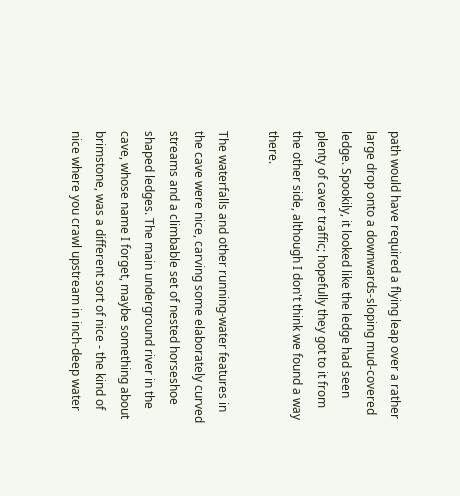path would have required a flying leap over a rather large drop onto a downwards-sloping mud-covered ledge. Spookily, it looked like the ledge had seen plenty of caver traffic; hopefully they got to it from the other side, although I don't think we found a way there.

The waterfalls and other running-water features in the cave were nice, carving some elaborately curved streams and a climbable set of nested horseshoe shaped ledges. The main underground river in the cave, whose name I forget, maybe something about brimstone, was a different sort of nice - the kind of nice where you crawl upstream in inch-deep water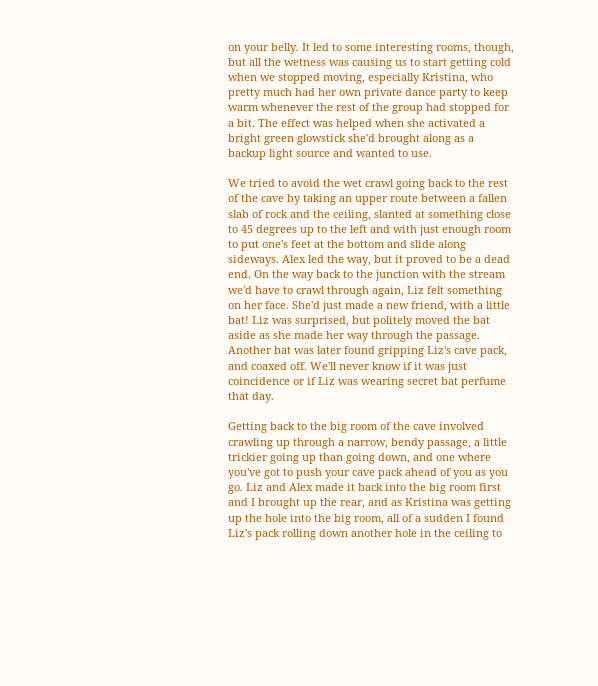on your belly. It led to some interesting rooms, though, but all the wetness was causing us to start getting cold when we stopped moving, especially Kristina, who pretty much had her own private dance party to keep warm whenever the rest of the group had stopped for a bit. The effect was helped when she activated a bright green glowstick she'd brought along as a backup light source and wanted to use.

We tried to avoid the wet crawl going back to the rest of the cave by taking an upper route between a fallen slab of rock and the ceiling, slanted at something close to 45 degrees up to the left and with just enough room to put one's feet at the bottom and slide along sideways. Alex led the way, but it proved to be a dead end. On the way back to the junction with the stream we'd have to crawl through again, Liz felt something on her face. She'd just made a new friend, with a little bat! Liz was surprised, but politely moved the bat aside as she made her way through the passage. Another bat was later found gripping Liz's cave pack, and coaxed off. We'll never know if it was just coincidence or if Liz was wearing secret bat perfume that day.

Getting back to the big room of the cave involved crawling up through a narrow, bendy passage, a little trickier going up than going down, and one where you've got to push your cave pack ahead of you as you go. Liz and Alex made it back into the big room first and I brought up the rear, and as Kristina was getting up the hole into the big room, all of a sudden I found Liz's pack rolling down another hole in the ceiling to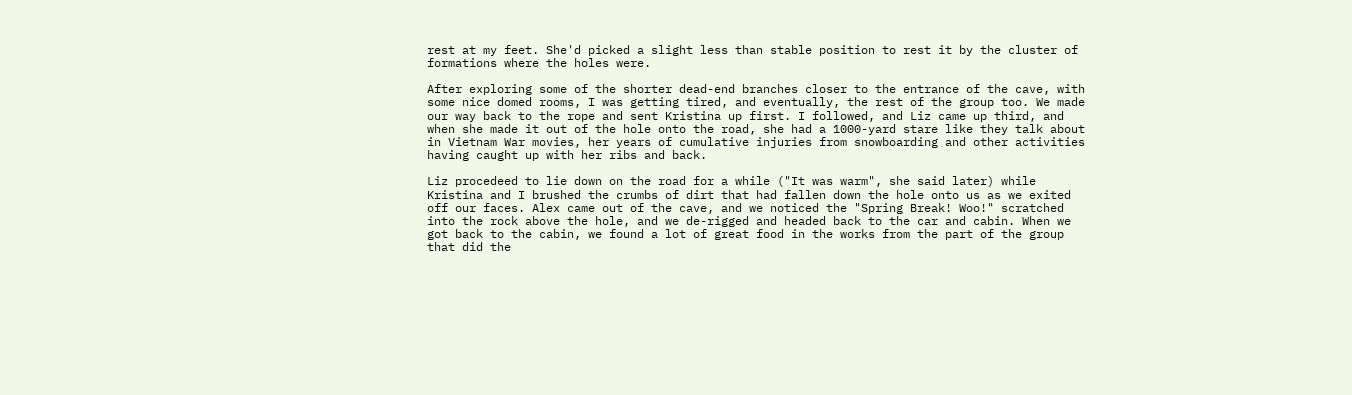rest at my feet. She'd picked a slight less than stable position to rest it by the cluster of formations where the holes were.

After exploring some of the shorter dead-end branches closer to the entrance of the cave, with some nice domed rooms, I was getting tired, and eventually, the rest of the group too. We made our way back to the rope and sent Kristina up first. I followed, and Liz came up third, and when she made it out of the hole onto the road, she had a 1000-yard stare like they talk about in Vietnam War movies, her years of cumulative injuries from snowboarding and other activities having caught up with her ribs and back.

Liz procedeed to lie down on the road for a while ("It was warm", she said later) while Kristina and I brushed the crumbs of dirt that had fallen down the hole onto us as we exited off our faces. Alex came out of the cave, and we noticed the "Spring Break! Woo!" scratched into the rock above the hole, and we de-rigged and headed back to the car and cabin. When we got back to the cabin, we found a lot of great food in the works from the part of the group that did the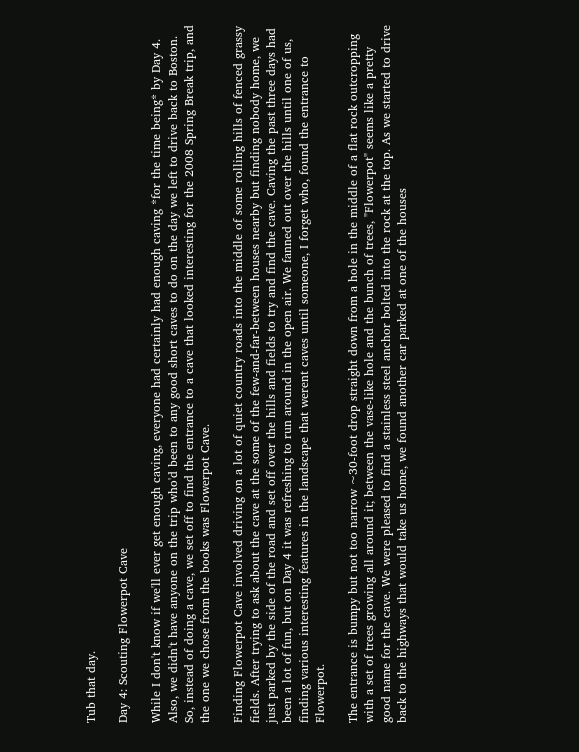Tub that day.

Day 4: Scouting Flowerpot Cave

While I don't know if we'll ever get enough caving, everyone had certainly had enough caving *for the time being* by Day 4. Also, we didn't have anyone on the trip who'd been to any good short caves to do on the day we left to drive back to Boston. So, instead of doing a cave, we set off to find the entrance to a cave that looked interesting for the 2008 Spring Break trip, and the one we chose from the books was Flowerpot Cave.

Finding Flowerpot Cave involved driving on a lot of quiet country roads into the middle of some rolling hills of fenced grassy fields. After trying to ask about the cave at the some of the few-and-far-between houses nearby but finding nobody home, we just parked by the side of the road and set off over the hills and fields to try and find the cave. Caving the past three days had been a lot of fun, but on Day 4 it was refreshing to run around in the open air. We fanned out over the hills until one of us, finding various interesting features in the landscape that werent caves until someone, I forget who, found the entrance to Flowerpot.

The entrance is bumpy but not too narrow ~30-foot drop straight down from a hole in the middle of a flat rock outcropping with a set of trees growing all around it; between the vase-like hole and the bunch of trees, "Flowerpot" seems like a pretty good name for the cave. We were pleased to find a stainless steel anchor bolted into the rock at the top. As we started to drive back to the highways that would take us home, we found another car parked at one of the houses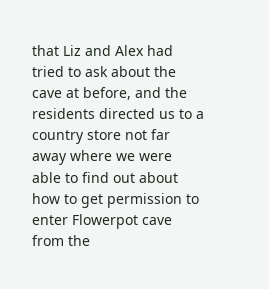that Liz and Alex had tried to ask about the cave at before, and the residents directed us to a country store not far away where we were able to find out about how to get permission to enter Flowerpot cave from the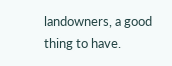landowners, a good thing to have.